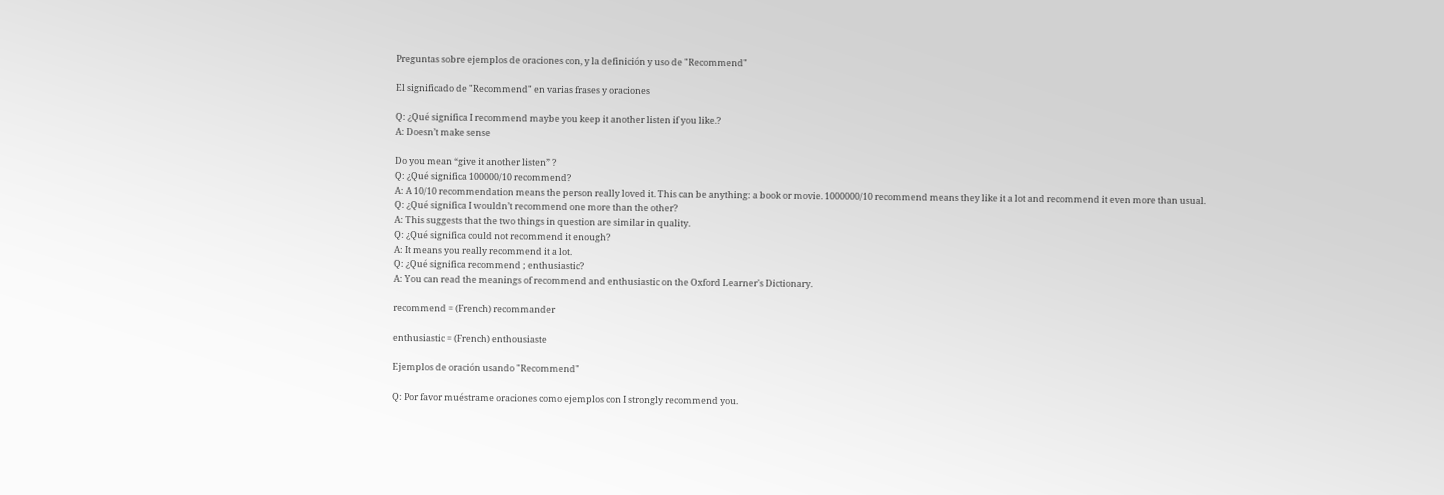Preguntas sobre ejemplos de oraciones con, y la definición y uso de "Recommend"

El significado de "Recommend" en varias frases y oraciones

Q: ¿Qué significa I recommend maybe you keep it another listen if you like.?
A: Doesn’t make sense

Do you mean “give it another listen” ?
Q: ¿Qué significa 100000/10 recommend?
A: A 10/10 recommendation means the person really loved it. This can be anything: a book or movie. 1000000/10 recommend means they like it a lot and recommend it even more than usual.
Q: ¿Qué significa I wouldn’t recommend one more than the other?
A: This suggests that the two things in question are similar in quality.
Q: ¿Qué significa could not recommend it enough?
A: It means you really recommend it a lot.
Q: ¿Qué significa recommend ; enthusiastic?
A: You can read the meanings of recommend and enthusiastic on the Oxford Learner's Dictionary.

recommend = (French) recommander

enthusiastic = (French) enthousiaste

Ejemplos de oración usando "Recommend"

Q: Por favor muéstrame oraciones como ejemplos con I strongly recommend you.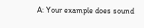A: Your example does sound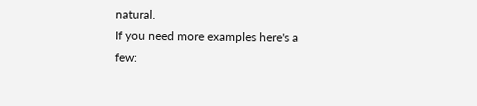natural.
If you need more examples here's a few: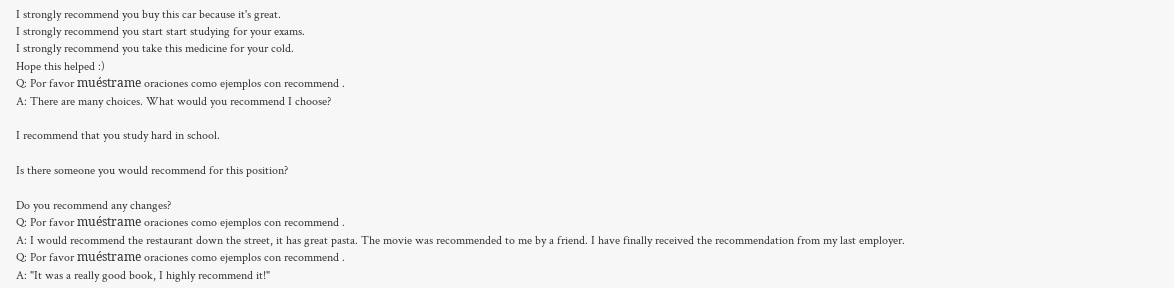I strongly recommend you buy this car because it's great.
I strongly recommend you start start studying for your exams.
I strongly recommend you take this medicine for your cold.
Hope this helped :)
Q: Por favor muéstrame oraciones como ejemplos con recommend .
A: There are many choices. What would you recommend I choose?

I recommend that you study hard in school.

Is there someone you would recommend for this position?

Do you recommend any changes?
Q: Por favor muéstrame oraciones como ejemplos con recommend .
A: I would recommend the restaurant down the street, it has great pasta. The movie was recommended to me by a friend. I have finally received the recommendation from my last employer.
Q: Por favor muéstrame oraciones como ejemplos con recommend .
A: "It was a really good book, I highly recommend it!"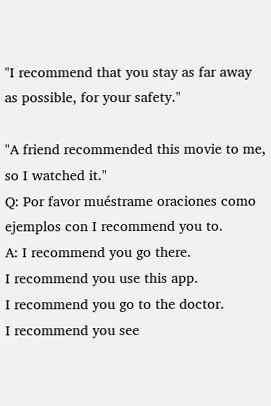"I recommend that you stay as far away as possible, for your safety."

"A friend recommended this movie to me, so I watched it."
Q: Por favor muéstrame oraciones como ejemplos con I recommend you to.
A: I recommend you go there.
I recommend you use this app.
I recommend you go to the doctor.
I recommend you see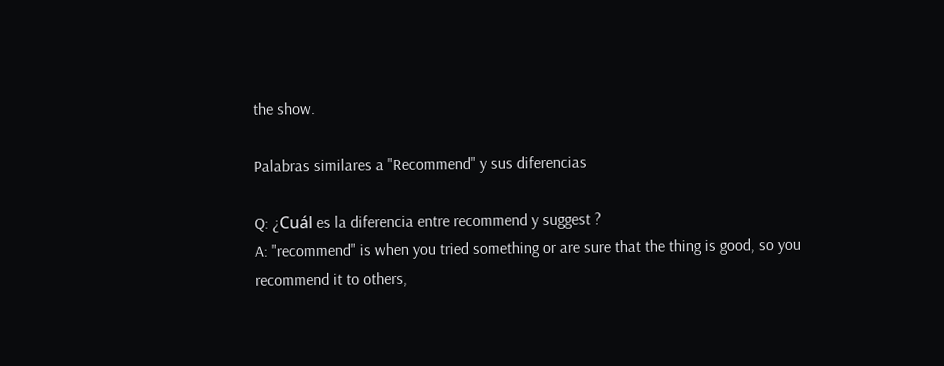the show.

Palabras similares a "Recommend" y sus diferencias

Q: ¿Cuál es la diferencia entre recommend y suggest ?
A: "recommend" is when you tried something or are sure that the thing is good, so you recommend it to others,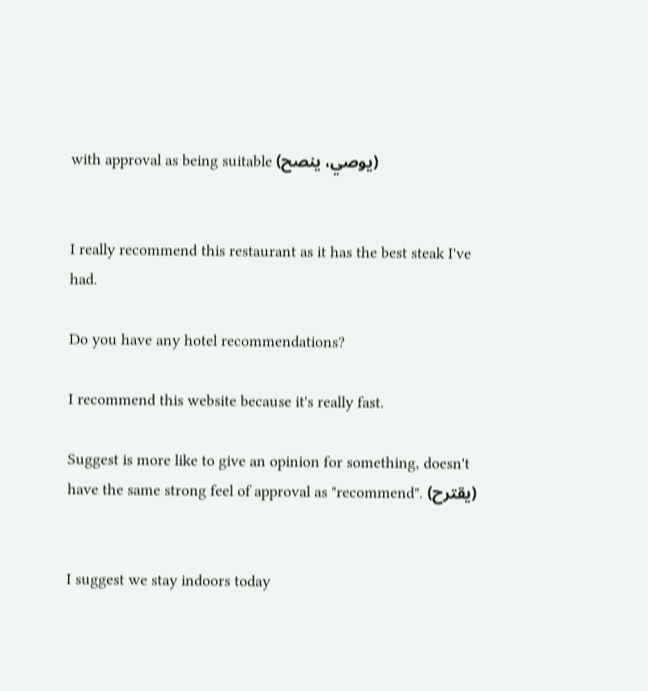with approval as being suitable (يوصي، ينصح)


I really recommend this restaurant as it has the best steak I've had.

Do you have any hotel recommendations?

I recommend this website because it's really fast.

Suggest is more like to give an opinion for something, doesn't have the same strong feel of approval as "recommend". (يقترح)


I suggest we stay indoors today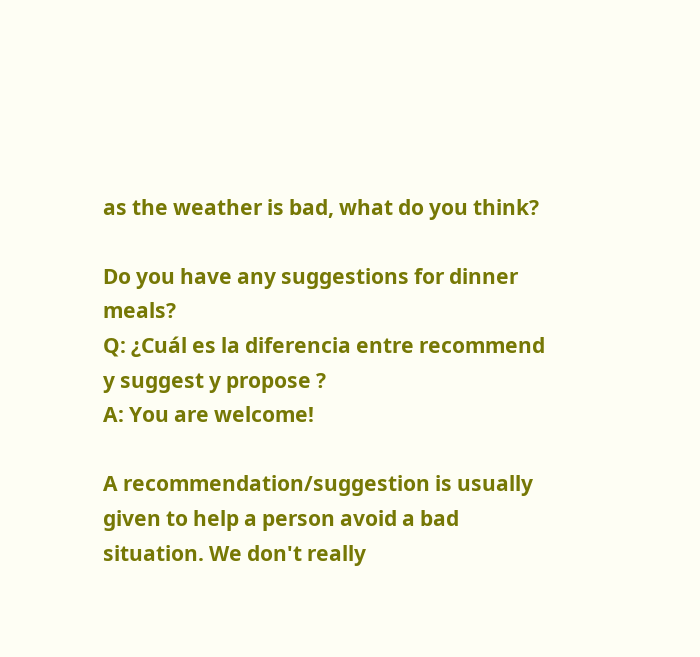as the weather is bad, what do you think?

Do you have any suggestions for dinner meals?
Q: ¿Cuál es la diferencia entre recommend y suggest y propose ?
A: You are welcome!

A recommendation/suggestion is usually given to help a person avoid a bad situation. We don't really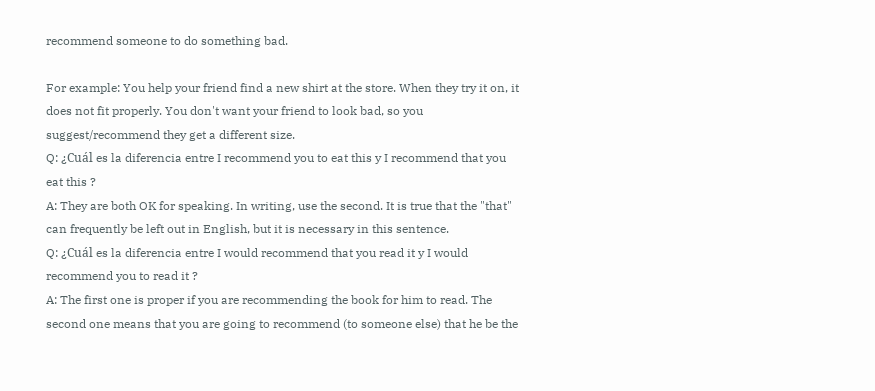recommend someone to do something bad.

For example: You help your friend find a new shirt at the store. When they try it on, it does not fit properly. You don't want your friend to look bad, so you suggest/recommend they get a different size.
Q: ¿Cuál es la diferencia entre I recommend you to eat this y I recommend that you eat this ?
A: They are both OK for speaking. In writing, use the second. It is true that the "that" can frequently be left out in English, but it is necessary in this sentence.
Q: ¿Cuál es la diferencia entre I would recommend that you read it y I would recommend you to read it ?
A: The first one is proper if you are recommending the book for him to read. The second one means that you are going to recommend (to someone else) that he be the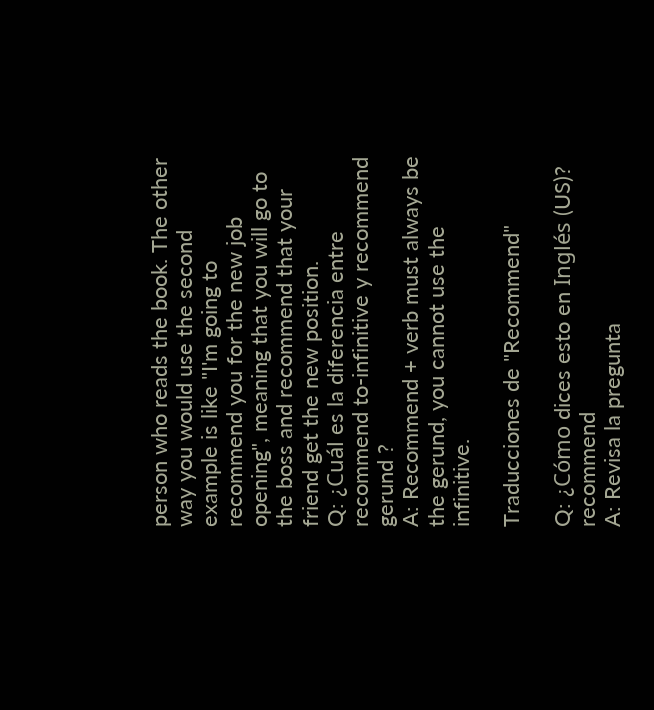person who reads the book. The other way you would use the second example is like "I'm going to recommend you for the new job opening", meaning that you will go to the boss and recommend that your friend get the new position.
Q: ¿Cuál es la diferencia entre recommend to-infinitive y recommend gerund ?
A: Recommend + verb must always be the gerund, you cannot use the infinitive.

Traducciones de "Recommend"

Q: ¿Cómo dices esto en Inglés (US)? recommend
A: Revisa la pregunta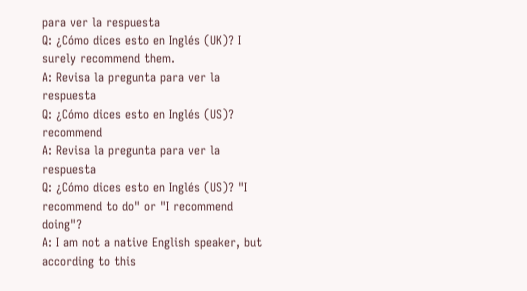para ver la respuesta
Q: ¿Cómo dices esto en Inglés (UK)? I surely recommend them.
A: Revisa la pregunta para ver la respuesta
Q: ¿Cómo dices esto en Inglés (US)? recommend
A: Revisa la pregunta para ver la respuesta
Q: ¿Cómo dices esto en Inglés (US)? "I recommend to do" or "I recommend doing"?
A: I am not a native English speaker, but according to this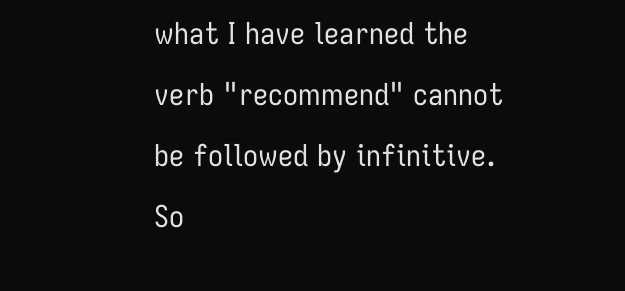what I have learned the verb "recommend" cannot be followed by infinitive. So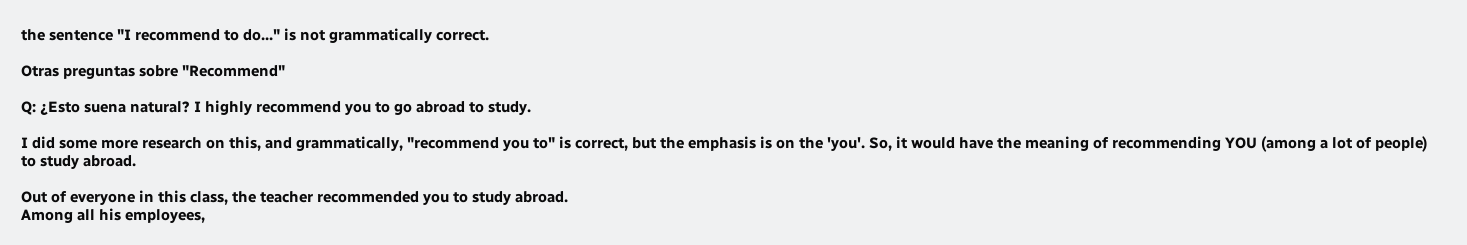the sentence "I recommend to do..." is not grammatically correct.

Otras preguntas sobre "Recommend"

Q: ¿Esto suena natural? I highly recommend you to go abroad to study.

I did some more research on this, and grammatically, "recommend you to" is correct, but the emphasis is on the 'you'. So, it would have the meaning of recommending YOU (among a lot of people) to study abroad.

Out of everyone in this class, the teacher recommended you to study abroad.
Among all his employees,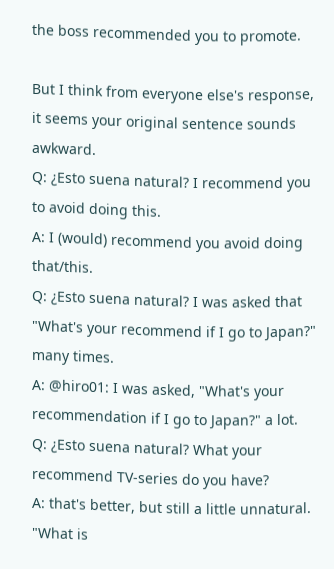the boss recommended you to promote.

But I think from everyone else's response, it seems your original sentence sounds awkward.
Q: ¿Esto suena natural? I recommend you to avoid doing this.
A: I (would) recommend you avoid doing that/this.
Q: ¿Esto suena natural? I was asked that "What's your recommend if I go to Japan?" many times.
A: @hiro01: I was asked, "What's your recommendation if I go to Japan?" a lot.
Q: ¿Esto suena natural? What your recommend TV-series do you have?
A: that's better, but still a little unnatural. "What is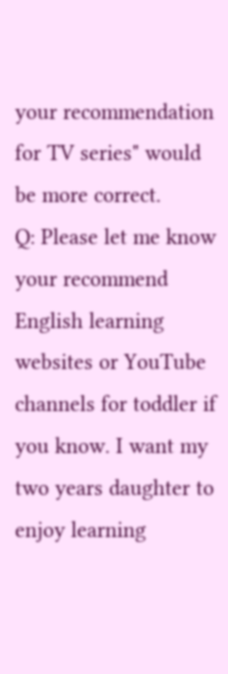your recommendation for TV series" would be more correct.
Q: Please let me know your recommend English learning websites or YouTube channels for toddler if you know. I want my two years daughter to enjoy learning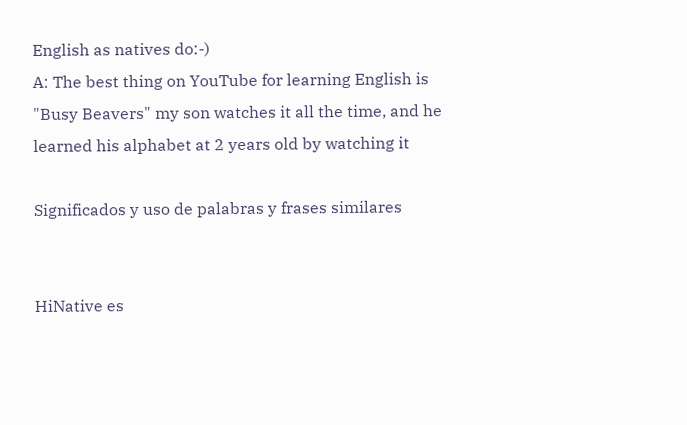English as natives do:-)
A: The best thing on YouTube for learning English is "Busy Beavers" my son watches it all the time, and he learned his alphabet at 2 years old by watching it

Significados y uso de palabras y frases similares


HiNative es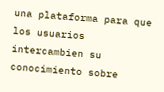una plataforma para que los usuarios intercambien su conocimiento sobre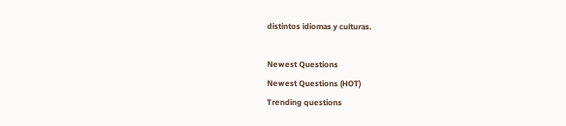distintos idiomas y culturas.

Newest Questions
Newest Questions (HOT)
Trending questions